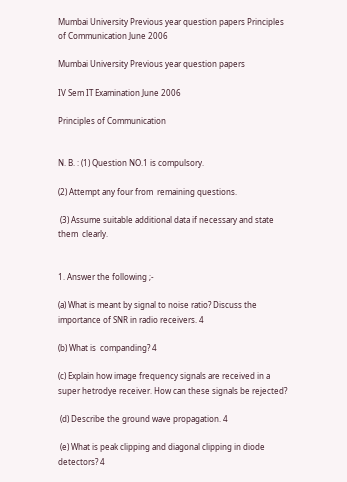Mumbai University Previous year question papers Principles of Communication June 2006

Mumbai University Previous year question papers

IV Sem IT Examination June 2006

Principles of Communication


N. B. : (1) Question NO.1 is compulsory.

(2) Attempt any four from  remaining questions.

 (3) Assume suitable additional data if necessary and state them  clearly.


1. Answer the following ;-

(a) What is meant by signal to noise ratio? Discuss the importance of SNR in radio receivers. 4

(b) What is  companding? 4

(c) Explain how image frequency signals are received in a super hetrodye receiver. How can these signals be rejected?

 (d) Describe the ground wave propagation. 4

 (e) What is peak clipping and diagonal clipping in diode detectors? 4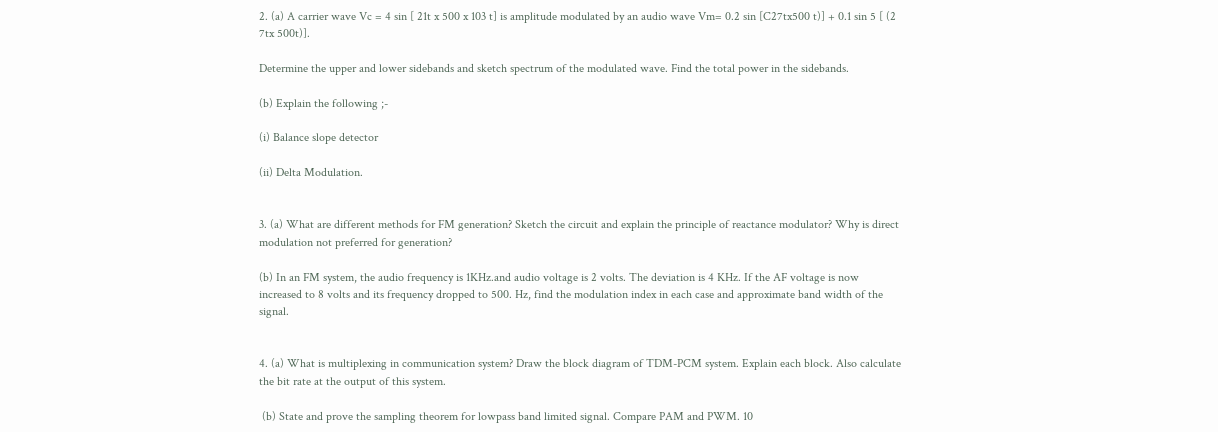2. (a) A carrier wave Vc = 4 sin [ 21t x 500 x 103 t] is amplitude modulated by an audio wave Vm= 0.2 sin [C27tx500 t)] + 0.1 sin 5 [ (2 7tx 500t)].

Determine the upper and lower sidebands and sketch spectrum of the modulated wave. Find the total power in the sidebands.

(b) Explain the following ;-

(i) Balance slope detector

(ii) Delta Modulation.


3. (a) What are different methods for FM generation? Sketch the circuit and explain the principle of reactance modulator? Why is direct modulation not preferred for generation?

(b) In an FM system, the audio frequency is 1KHz.and audio voltage is 2 volts. The deviation is 4 KHz. If the AF voltage is now increased to 8 volts and its frequency dropped to 500. Hz, find the modulation index in each case and approximate band width of the signal.


4. (a) What is multiplexing in communication system? Draw the block diagram of TDM-PCM system. Explain each block. Also calculate the bit rate at the output of this system.

 (b) State and prove the sampling theorem for lowpass band limited signal. Compare PAM and PWM. 10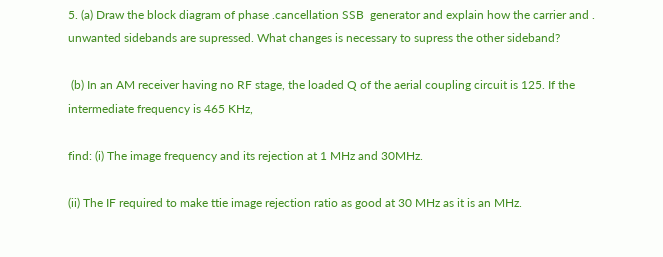5. (a) Draw the block diagram of phase .cancellation SSB  generator and explain how the carrier and . unwanted sidebands are supressed. What changes is necessary to supress the other sideband?

 (b) In an AM receiver having no RF stage, the loaded Q of the aerial coupling circuit is 125. If the intermediate frequency is 465 KHz,

find: (i) The image frequency and its rejection at 1 MHz and 30MHz.

(ii) The IF required to make ttie image rejection ratio as good at 30 MHz as it is an MHz.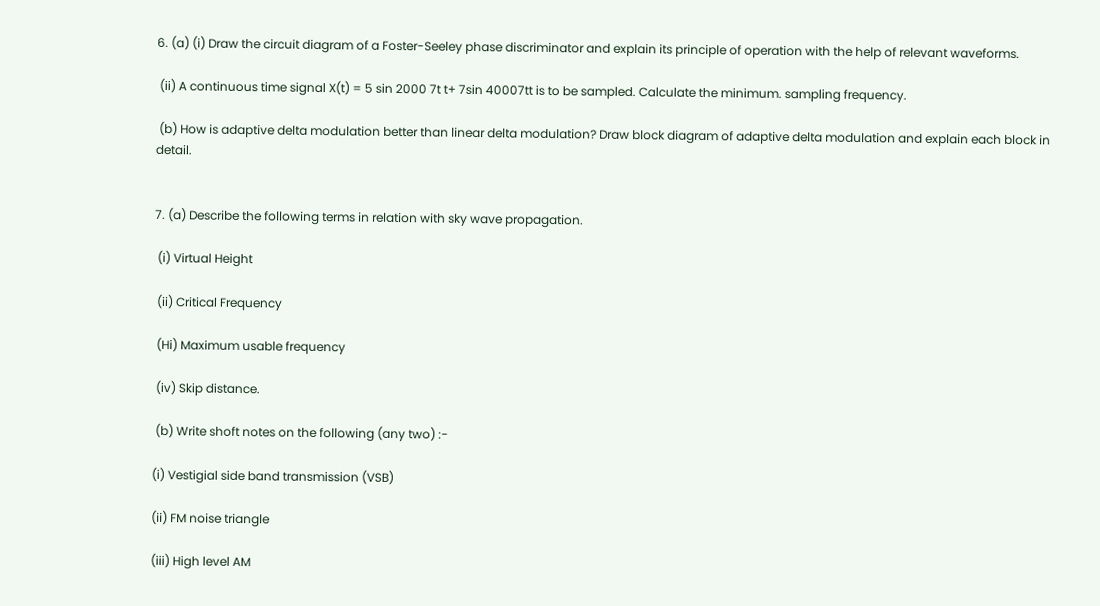6. (a) (i) Draw the circuit diagram of a Foster-Seeley phase discriminator and explain its principle of operation with the help of relevant waveforms.

 (ii) A continuous time signal X(t) = 5 sin 2000 7t t+ 7sin 40007tt is to be sampled. Calculate the minimum. sampling frequency.

 (b) How is adaptive delta modulation better than linear delta modulation? Draw block diagram of adaptive delta modulation and explain each block in detail.


7. (a) Describe the following terms in relation with sky wave propagation.

 (i) Virtual Height

 (ii) Critical Frequency

 (Hi) Maximum usable frequency

 (iv) Skip distance.

 (b) Write shoft notes on the following (any two) :-

(i) Vestigial side band transmission (VSB)

(ii) FM noise triangle

(iii) High level AM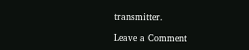transmitter.

Leave a Comment